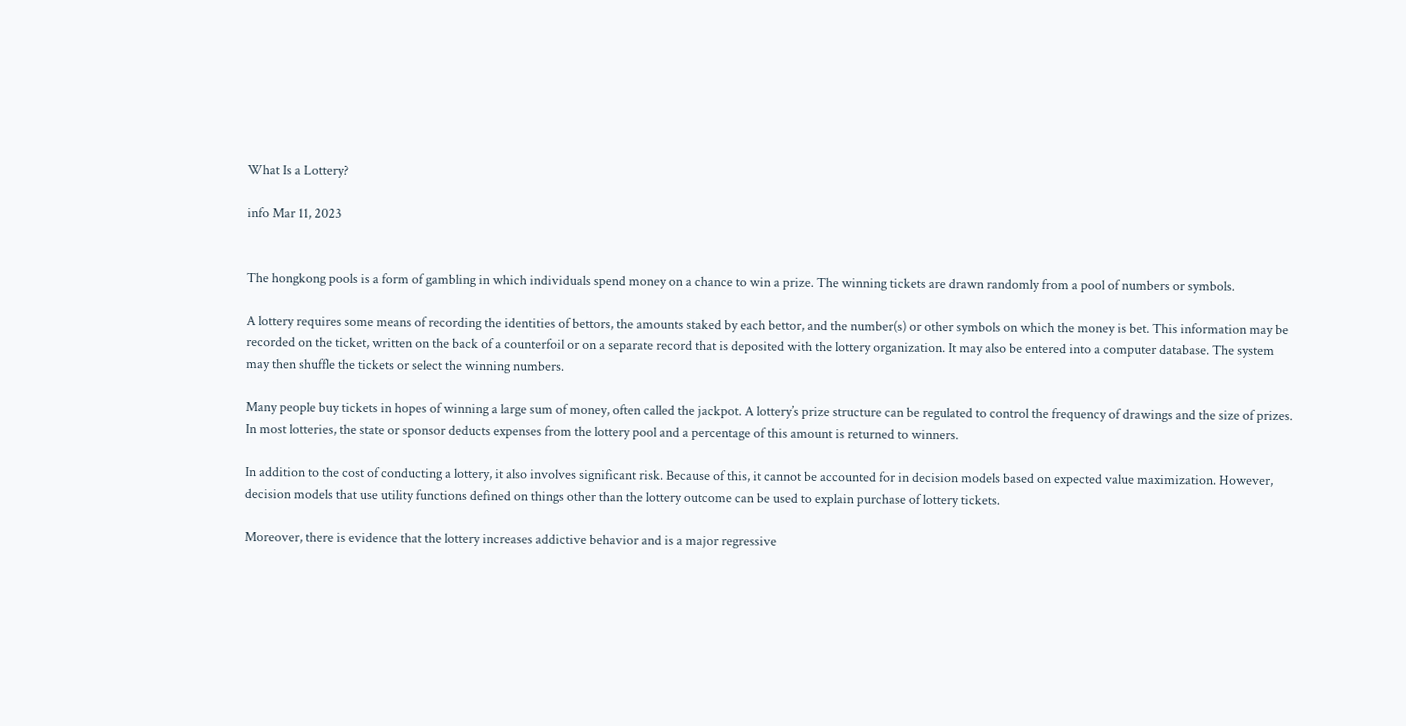What Is a Lottery?

info Mar 11, 2023


The hongkong pools is a form of gambling in which individuals spend money on a chance to win a prize. The winning tickets are drawn randomly from a pool of numbers or symbols.

A lottery requires some means of recording the identities of bettors, the amounts staked by each bettor, and the number(s) or other symbols on which the money is bet. This information may be recorded on the ticket, written on the back of a counterfoil or on a separate record that is deposited with the lottery organization. It may also be entered into a computer database. The system may then shuffle the tickets or select the winning numbers.

Many people buy tickets in hopes of winning a large sum of money, often called the jackpot. A lottery’s prize structure can be regulated to control the frequency of drawings and the size of prizes. In most lotteries, the state or sponsor deducts expenses from the lottery pool and a percentage of this amount is returned to winners.

In addition to the cost of conducting a lottery, it also involves significant risk. Because of this, it cannot be accounted for in decision models based on expected value maximization. However, decision models that use utility functions defined on things other than the lottery outcome can be used to explain purchase of lottery tickets.

Moreover, there is evidence that the lottery increases addictive behavior and is a major regressive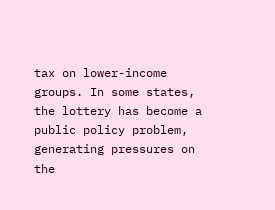tax on lower-income groups. In some states, the lottery has become a public policy problem, generating pressures on the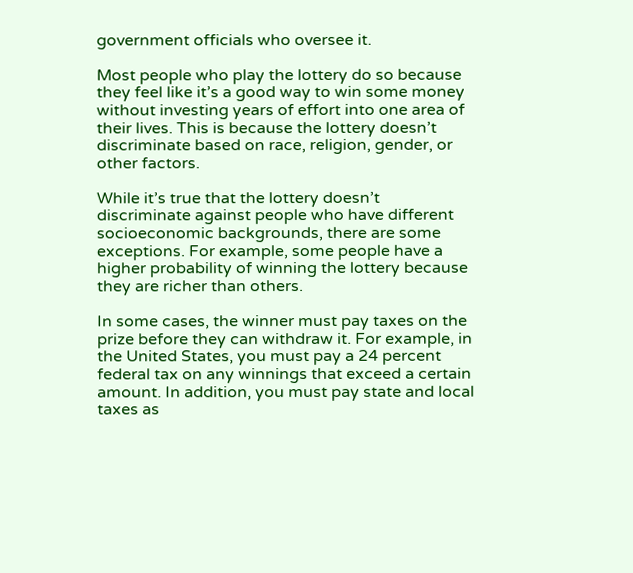government officials who oversee it.

Most people who play the lottery do so because they feel like it’s a good way to win some money without investing years of effort into one area of their lives. This is because the lottery doesn’t discriminate based on race, religion, gender, or other factors.

While it’s true that the lottery doesn’t discriminate against people who have different socioeconomic backgrounds, there are some exceptions. For example, some people have a higher probability of winning the lottery because they are richer than others.

In some cases, the winner must pay taxes on the prize before they can withdraw it. For example, in the United States, you must pay a 24 percent federal tax on any winnings that exceed a certain amount. In addition, you must pay state and local taxes as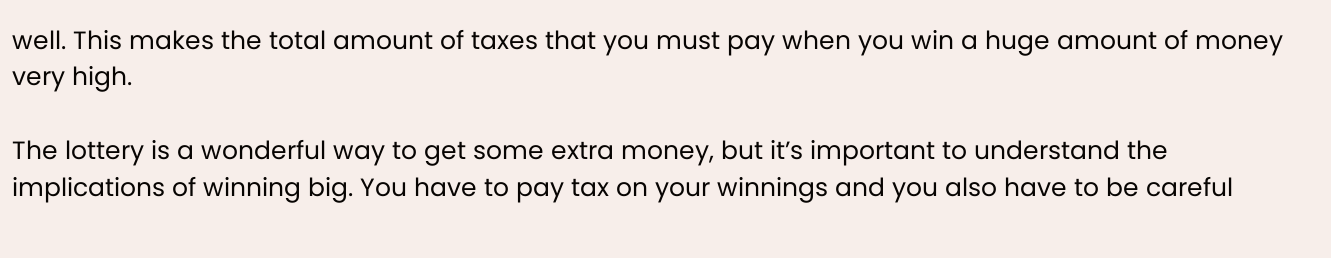well. This makes the total amount of taxes that you must pay when you win a huge amount of money very high.

The lottery is a wonderful way to get some extra money, but it’s important to understand the implications of winning big. You have to pay tax on your winnings and you also have to be careful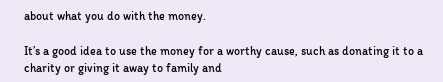about what you do with the money.

It’s a good idea to use the money for a worthy cause, such as donating it to a charity or giving it away to family and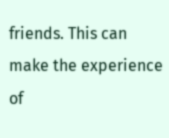friends. This can make the experience of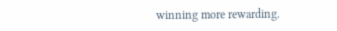winning more rewarding.